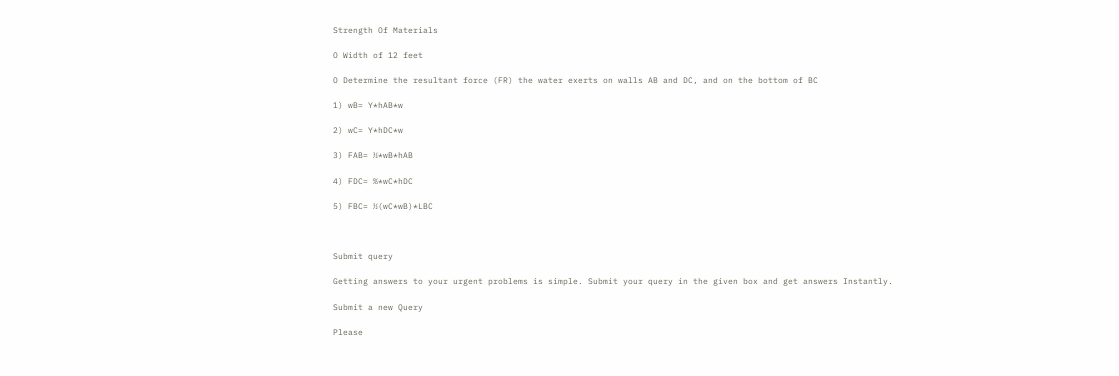Strength Of Materials

O Width of 12 feet

O Determine the resultant force (FR) the water exerts on walls AB and DC, and on the bottom of BC

1) wB= Y*hAB*w

2) wC= Y*hDC*w

3) FAB= ½*wB*hAB

4) FDC= %*wC*hDC

5) FBC= ½(wC*wB)*LBC



Submit query

Getting answers to your urgent problems is simple. Submit your query in the given box and get answers Instantly.

Submit a new Query

Please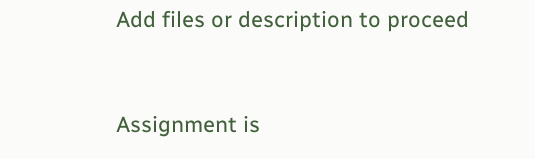Add files or description to proceed


Assignment is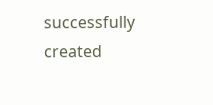successfully created